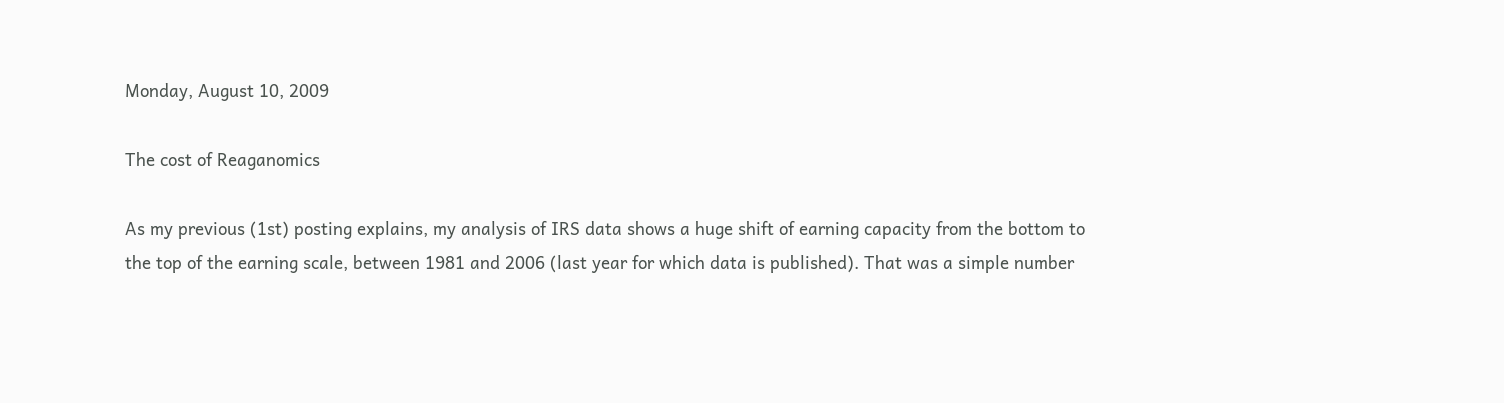Monday, August 10, 2009

The cost of Reaganomics

As my previous (1st) posting explains, my analysis of IRS data shows a huge shift of earning capacity from the bottom to the top of the earning scale, between 1981 and 2006 (last year for which data is published). That was a simple number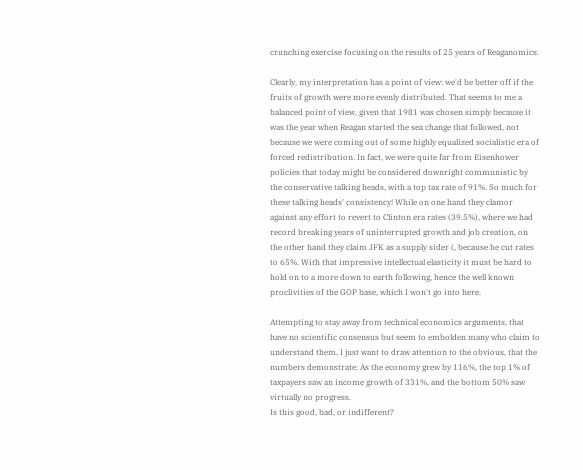crunching exercise focusing on the results of 25 years of Reaganomics.

Clearly, my interpretation has a point of view: we'd be better off if the fruits of growth were more evenly distributed. That seems to me a balanced point of view, given that 1981 was chosen simply because it was the year when Reagan started the sea change that followed, not because we were coming out of some highly equalized socialistic era of forced redistribution. In fact, we were quite far from Eisenhower policies that today might be considered downright communistic by the conservative talking heads, with a top tax rate of 91%. So much for these talking heads' consistency! While on one hand they clamor against any effort to revert to Clinton era rates (39.5%), where we had record breaking years of uninterrupted growth and job creation, on the other hand they claim JFK as a supply sider (, because he cut rates to 65%. With that impressive intellectual elasticity it must be hard to hold on to a more down to earth following, hence the well known proclivities of the GOP base, which I won't go into here.

Attempting to stay away from technical economics arguments, that have no scientific consensus but seem to embolden many who claim to understand them, I just want to draw attention to the obvious, that the numbers demonstrate: As the economy grew by 116%, the top 1% of taxpayers saw an income growth of 331%, and the bottom 50% saw virtually no progress.
Is this good, bad, or indifferent?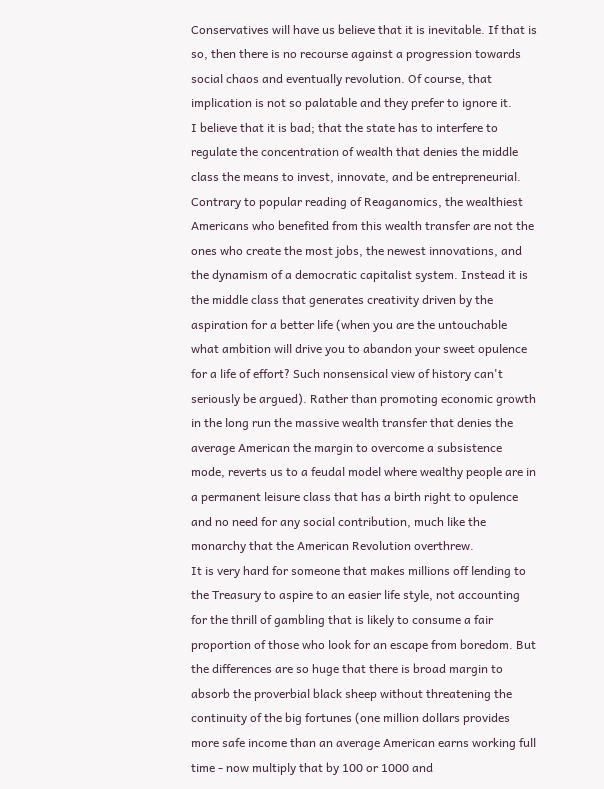Conservatives will have us believe that it is inevitable. If that is so, then there is no recourse against a progression towards social chaos and eventually revolution. Of course, that implication is not so palatable and they prefer to ignore it.
I believe that it is bad; that the state has to interfere to regulate the concentration of wealth that denies the middle class the means to invest, innovate, and be entrepreneurial. Contrary to popular reading of Reaganomics, the wealthiest Americans who benefited from this wealth transfer are not the ones who create the most jobs, the newest innovations, and the dynamism of a democratic capitalist system. Instead it is the middle class that generates creativity driven by the aspiration for a better life (when you are the untouchable what ambition will drive you to abandon your sweet opulence for a life of effort? Such nonsensical view of history can't seriously be argued). Rather than promoting economic growth in the long run the massive wealth transfer that denies the average American the margin to overcome a subsistence mode, reverts us to a feudal model where wealthy people are in a permanent leisure class that has a birth right to opulence and no need for any social contribution, much like the monarchy that the American Revolution overthrew.
It is very hard for someone that makes millions off lending to the Treasury to aspire to an easier life style, not accounting for the thrill of gambling that is likely to consume a fair proportion of those who look for an escape from boredom. But the differences are so huge that there is broad margin to absorb the proverbial black sheep without threatening the continuity of the big fortunes (one million dollars provides more safe income than an average American earns working full time - now multiply that by 100 or 1000 and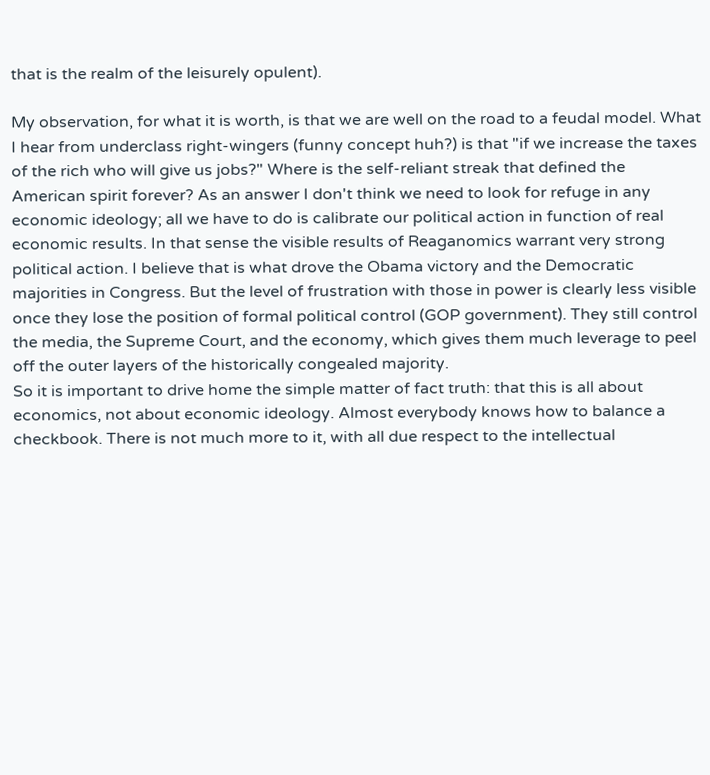that is the realm of the leisurely opulent).

My observation, for what it is worth, is that we are well on the road to a feudal model. What I hear from underclass right-wingers (funny concept huh?) is that "if we increase the taxes of the rich who will give us jobs?" Where is the self-reliant streak that defined the American spirit forever? As an answer I don't think we need to look for refuge in any economic ideology; all we have to do is calibrate our political action in function of real economic results. In that sense the visible results of Reaganomics warrant very strong political action. I believe that is what drove the Obama victory and the Democratic majorities in Congress. But the level of frustration with those in power is clearly less visible once they lose the position of formal political control (GOP government). They still control the media, the Supreme Court, and the economy, which gives them much leverage to peel off the outer layers of the historically congealed majority.
So it is important to drive home the simple matter of fact truth: that this is all about economics, not about economic ideology. Almost everybody knows how to balance a checkbook. There is not much more to it, with all due respect to the intellectual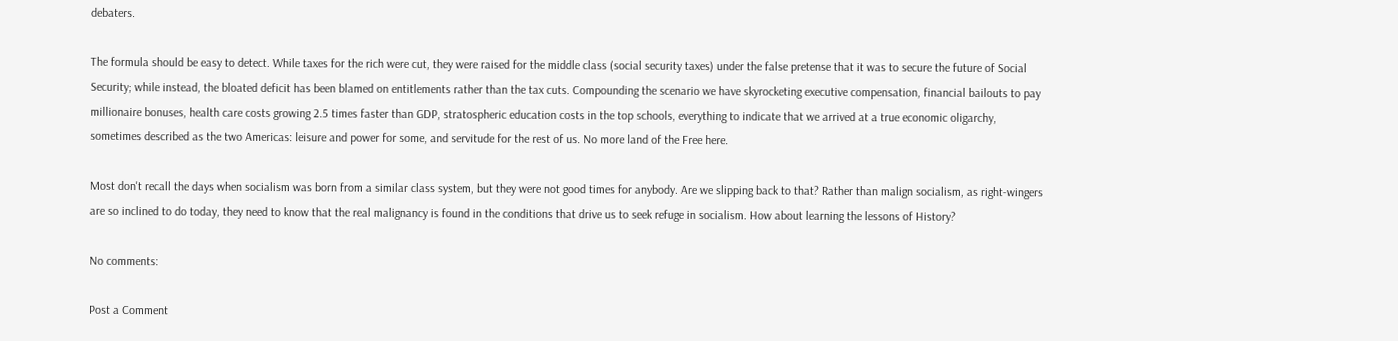debaters.

The formula should be easy to detect. While taxes for the rich were cut, they were raised for the middle class (social security taxes) under the false pretense that it was to secure the future of Social Security; while instead, the bloated deficit has been blamed on entitlements rather than the tax cuts. Compounding the scenario we have skyrocketing executive compensation, financial bailouts to pay millionaire bonuses, health care costs growing 2.5 times faster than GDP, stratospheric education costs in the top schools, everything to indicate that we arrived at a true economic oligarchy, sometimes described as the two Americas: leisure and power for some, and servitude for the rest of us. No more land of the Free here.

Most don't recall the days when socialism was born from a similar class system, but they were not good times for anybody. Are we slipping back to that? Rather than malign socialism, as right-wingers are so inclined to do today, they need to know that the real malignancy is found in the conditions that drive us to seek refuge in socialism. How about learning the lessons of History?

No comments:

Post a Comment